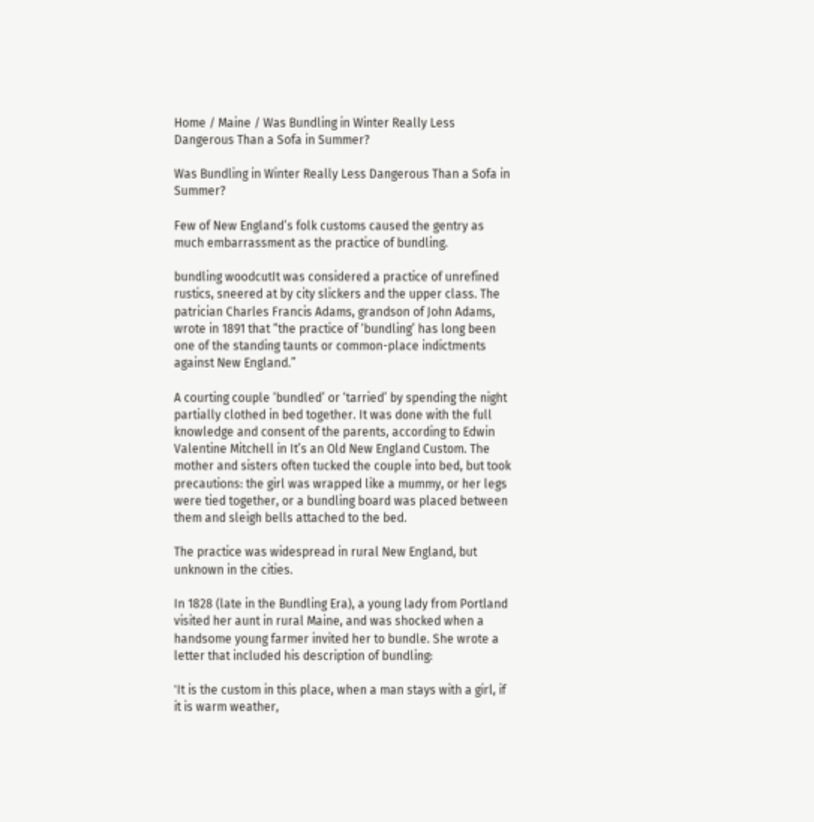Home / Maine / Was Bundling in Winter Really Less Dangerous Than a Sofa in Summer?

Was Bundling in Winter Really Less Dangerous Than a Sofa in Summer?

Few of New England’s folk customs caused the gentry as much embarrassment as the practice of bundling.

bundling woodcutIt was considered a practice of unrefined rustics, sneered at by city slickers and the upper class. The patrician Charles Francis Adams, grandson of John Adams, wrote in 1891 that “the practice of ‘bundling’ has long been one of the standing taunts or common-place indictments against New England.”

A courting couple ‘bundled’ or ‘tarried’ by spending the night partially clothed in bed together. It was done with the full knowledge and consent of the parents, according to Edwin Valentine Mitchell in It’s an Old New England Custom. The mother and sisters often tucked the couple into bed, but took precautions: the girl was wrapped like a mummy, or her legs were tied together, or a bundling board was placed between them and sleigh bells attached to the bed.

The practice was widespread in rural New England, but unknown in the cities.

In 1828 (late in the Bundling Era), a young lady from Portland visited her aunt in rural Maine, and was shocked when a handsome young farmer invited her to bundle. She wrote a letter that included his description of bundling:

'It is the custom in this place, when a man stays with a girl, if it is warm weather,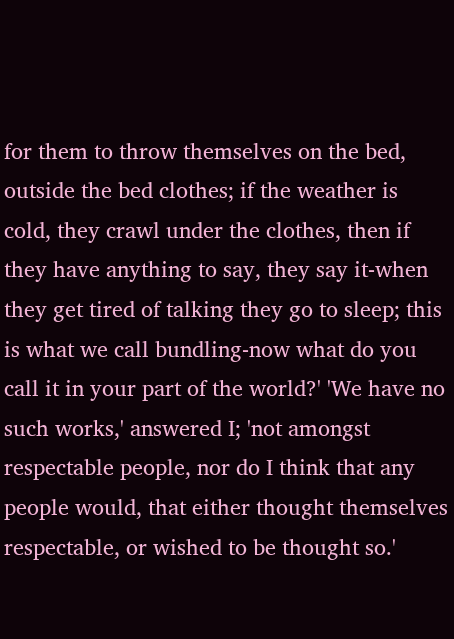for them to throw themselves on the bed, outside the bed clothes; if the weather is cold, they crawl under the clothes, then if they have anything to say, they say it-when they get tired of talking they go to sleep; this is what we call bundling-now what do you call it in your part of the world?' 'We have no such works,' answered I; 'not amongst respectable people, nor do I think that any people would, that either thought themselves respectable, or wished to be thought so.'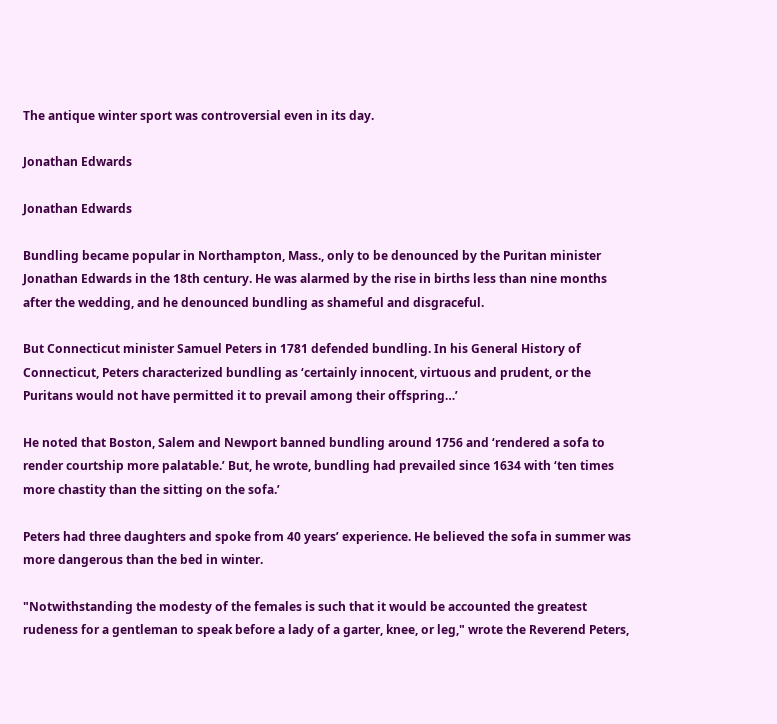The antique winter sport was controversial even in its day.

Jonathan Edwards

Jonathan Edwards

Bundling became popular in Northampton, Mass., only to be denounced by the Puritan minister Jonathan Edwards in the 18th century. He was alarmed by the rise in births less than nine months after the wedding, and he denounced bundling as shameful and disgraceful.

But Connecticut minister Samuel Peters in 1781 defended bundling. In his General History of Connecticut, Peters characterized bundling as ‘certainly innocent, virtuous and prudent, or the Puritans would not have permitted it to prevail among their offspring…’

He noted that Boston, Salem and Newport banned bundling around 1756 and ‘rendered a sofa to render courtship more palatable.’ But, he wrote, bundling had prevailed since 1634 with ‘ten times more chastity than the sitting on the sofa.’

Peters had three daughters and spoke from 40 years’ experience. He believed the sofa in summer was more dangerous than the bed in winter.

"Notwithstanding the modesty of the females is such that it would be accounted the greatest rudeness for a gentleman to speak before a lady of a garter, knee, or leg," wrote the Reverend Peters,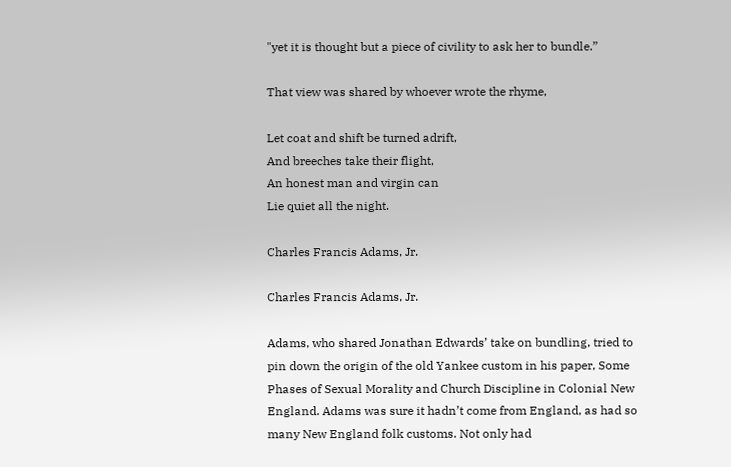"yet it is thought but a piece of civility to ask her to bundle.”

That view was shared by whoever wrote the rhyme,

Let coat and shift be turned adrift,
And breeches take their flight,
An honest man and virgin can
Lie quiet all the night.

Charles Francis Adams, Jr.

Charles Francis Adams, Jr.

Adams, who shared Jonathan Edwards’ take on bundling, tried to pin down the origin of the old Yankee custom in his paper, Some Phases of Sexual Morality and Church Discipline in Colonial New England. Adams was sure it hadn’t come from England, as had so many New England folk customs. Not only had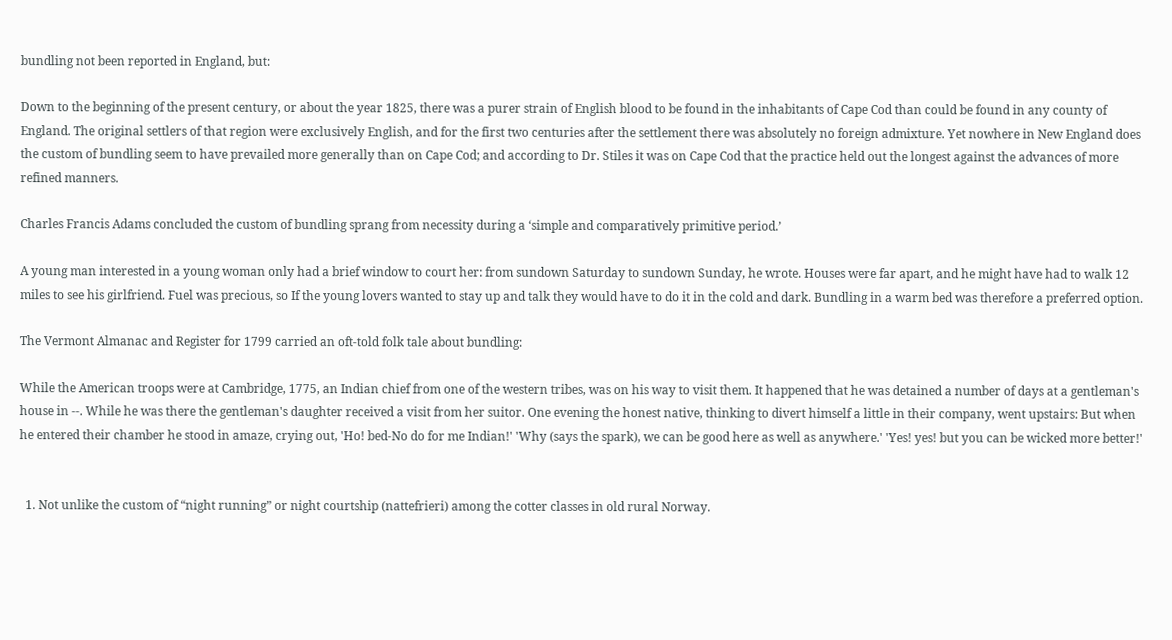bundling not been reported in England, but:

Down to the beginning of the present century, or about the year 1825, there was a purer strain of English blood to be found in the inhabitants of Cape Cod than could be found in any county of England. The original settlers of that region were exclusively English, and for the first two centuries after the settlement there was absolutely no foreign admixture. Yet nowhere in New England does the custom of bundling seem to have prevailed more generally than on Cape Cod; and according to Dr. Stiles it was on Cape Cod that the practice held out the longest against the advances of more refined manners.

Charles Francis Adams concluded the custom of bundling sprang from necessity during a ‘simple and comparatively primitive period.’

A young man interested in a young woman only had a brief window to court her: from sundown Saturday to sundown Sunday, he wrote. Houses were far apart, and he might have had to walk 12 miles to see his girlfriend. Fuel was precious, so If the young lovers wanted to stay up and talk they would have to do it in the cold and dark. Bundling in a warm bed was therefore a preferred option.

The Vermont Almanac and Register for 1799 carried an oft-told folk tale about bundling:

While the American troops were at Cambridge, 1775, an Indian chief from one of the western tribes, was on his way to visit them. It happened that he was detained a number of days at a gentleman's house in --. While he was there the gentleman's daughter received a visit from her suitor. One evening the honest native, thinking to divert himself a little in their company, went upstairs: But when he entered their chamber he stood in amaze, crying out, 'Ho! bed-No do for me Indian!' 'Why (says the spark), we can be good here as well as anywhere.' 'Yes! yes! but you can be wicked more better!'


  1. Not unlike the custom of “night running” or night courtship (nattefrieri) among the cotter classes in old rural Norway.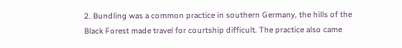2. Bundling was a common practice in southern Germany, the hills of the Black Forest made travel for courtship difficult. The practice also came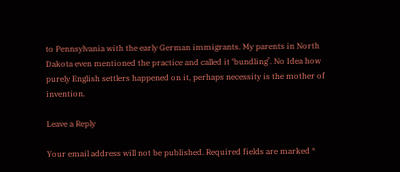to Pennsylvania with the early German immigrants. My parents in North Dakota even mentioned the practice and called it ‘bundling’. No Idea how purely English settlers happened on it, perhaps necessity is the mother of invention.

Leave a Reply

Your email address will not be published. Required fields are marked *